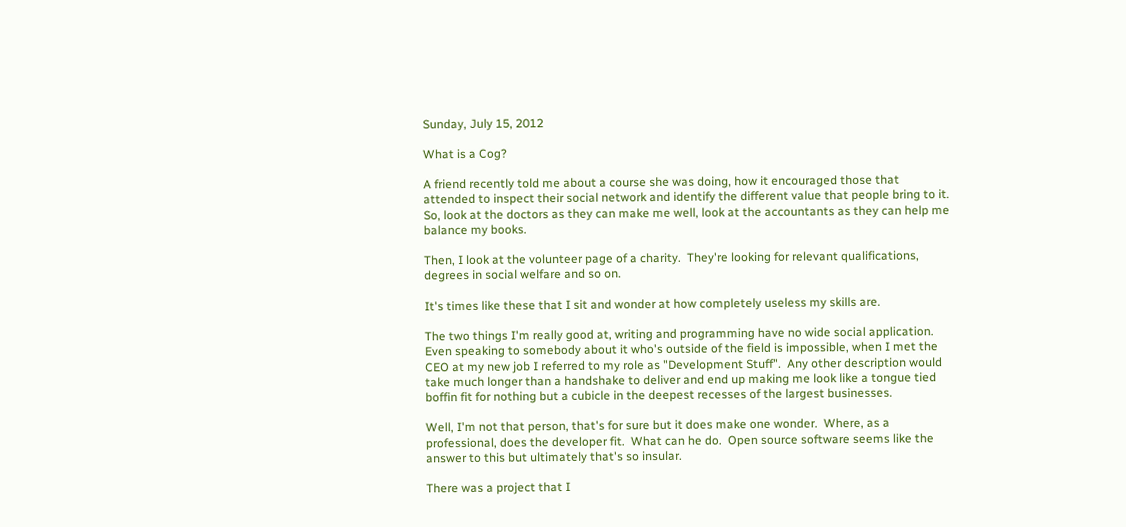Sunday, July 15, 2012

What is a Cog?

A friend recently told me about a course she was doing, how it encouraged those that attended to inspect their social network and identify the different value that people bring to it.  So, look at the doctors as they can make me well, look at the accountants as they can help me balance my books.

Then, I look at the volunteer page of a charity.  They're looking for relevant qualifications, degrees in social welfare and so on.

It's times like these that I sit and wonder at how completely useless my skills are.

The two things I'm really good at, writing and programming have no wide social application.  Even speaking to somebody about it who's outside of the field is impossible, when I met the CEO at my new job I referred to my role as "Development Stuff".  Any other description would take much longer than a handshake to deliver and end up making me look like a tongue tied boffin fit for nothing but a cubicle in the deepest recesses of the largest businesses.

Well, I'm not that person, that's for sure but it does make one wonder.  Where, as a professional, does the developer fit.  What can he do.  Open source software seems like the answer to this but ultimately that's so insular.

There was a project that I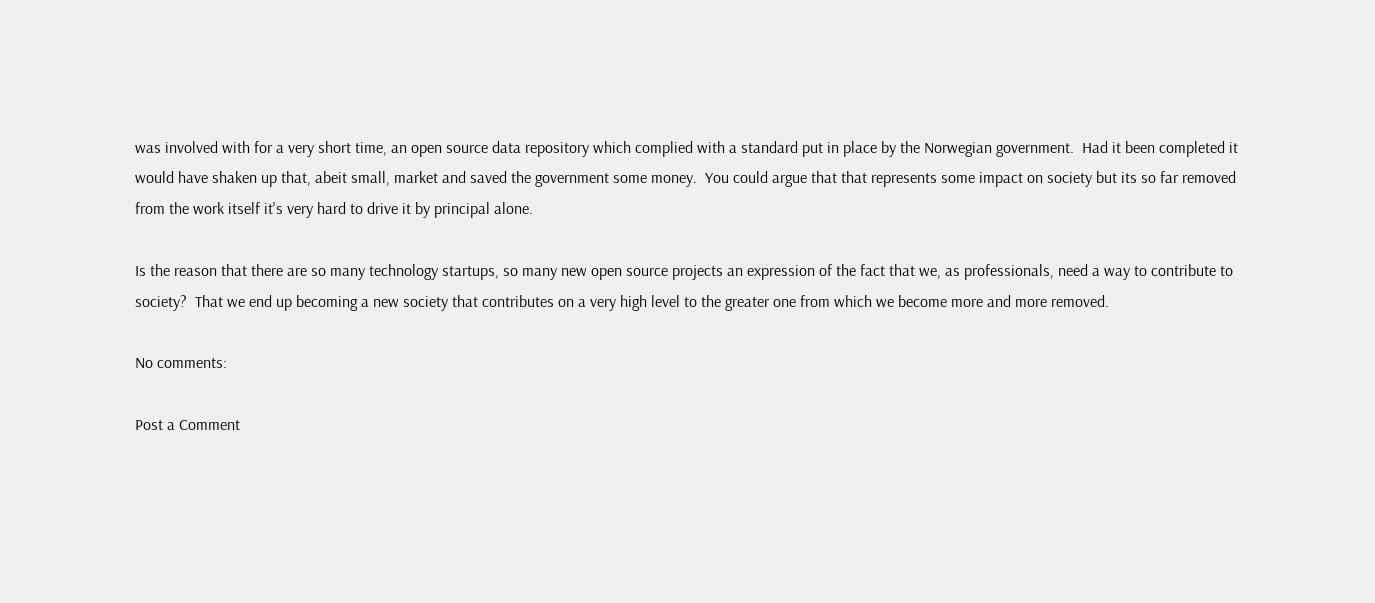was involved with for a very short time, an open source data repository which complied with a standard put in place by the Norwegian government.  Had it been completed it would have shaken up that, abeit small, market and saved the government some money.  You could argue that that represents some impact on society but its so far removed from the work itself it's very hard to drive it by principal alone.

Is the reason that there are so many technology startups, so many new open source projects an expression of the fact that we, as professionals, need a way to contribute to society?  That we end up becoming a new society that contributes on a very high level to the greater one from which we become more and more removed.

No comments:

Post a Comment